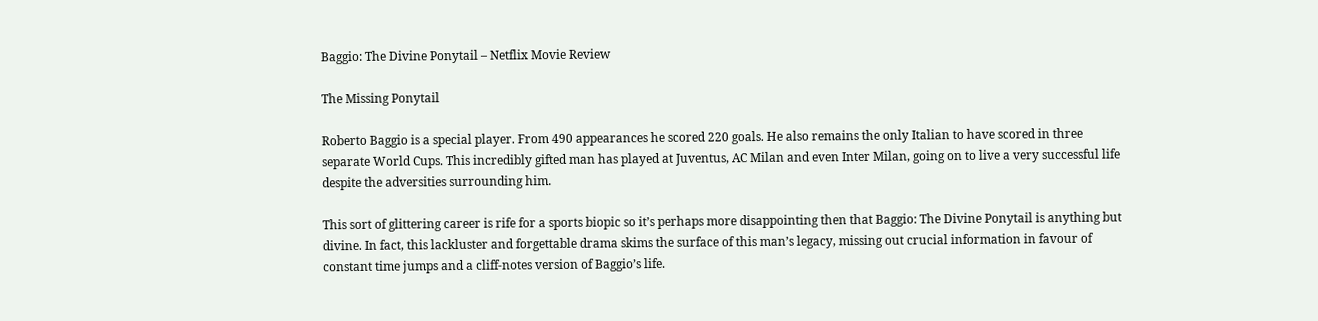Baggio: The Divine Ponytail – Netflix Movie Review

The Missing Ponytail

Roberto Baggio is a special player. From 490 appearances he scored 220 goals. He also remains the only Italian to have scored in three separate World Cups. This incredibly gifted man has played at Juventus, AC Milan and even Inter Milan, going on to live a very successful life despite the adversities surrounding him.

This sort of glittering career is rife for a sports biopic so it’s perhaps more disappointing then that Baggio: The Divine Ponytail is anything but divine. In fact, this lackluster and forgettable drama skims the surface of this man’s legacy, missing out crucial information in favour of constant time jumps and a cliff-notes version of Baggio’s life.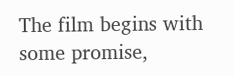The film begins with some promise,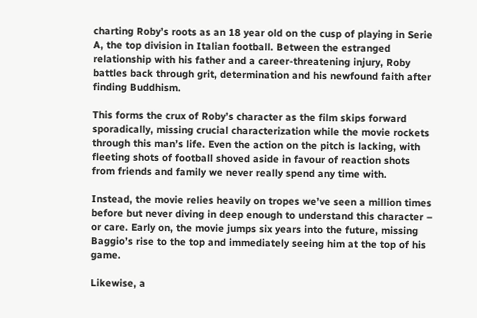charting Roby’s roots as an 18 year old on the cusp of playing in Serie A, the top division in Italian football. Between the estranged relationship with his father and a career-threatening injury, Roby battles back through grit, determination and his newfound faith after finding Buddhism.

This forms the crux of Roby’s character as the film skips forward sporadically, missing crucial characterization while the movie rockets through this man’s life. Even the action on the pitch is lacking, with fleeting shots of football shoved aside in favour of reaction shots from friends and family we never really spend any time with.

Instead, the movie relies heavily on tropes we’ve seen a million times before but never diving in deep enough to understand this character – or care. Early on, the movie jumps six years into the future, missing Baggio’s rise to the top and immediately seeing him at the top of his game.

Likewise, a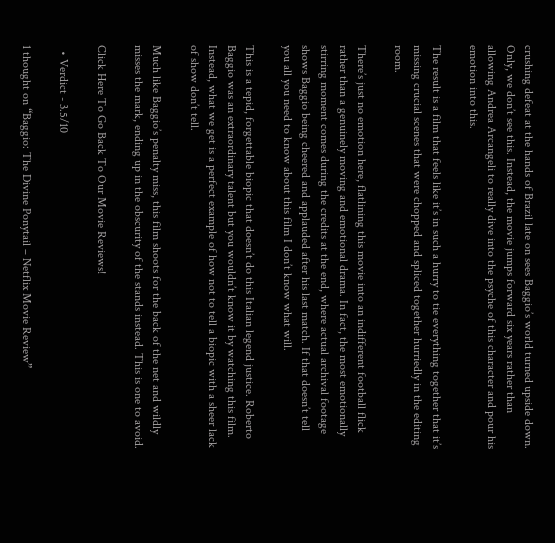crushing defeat at the hands of Brazil late on sees Baggio’s world turned upside down. Only, we don’t see this. Instead, the movie jumps forward six years rather than allowing Andrea Arcangeli to really dive into the psyche of this character and pour his emotion into this.

The result is a film that feels like it’s in such a hurry to tie everything together that it’s missing crucial scenes that were chopped and spliced together hurriedly in the editing room.

There’s just no emotion here, flatlining this movie into an indifferent football flick rather than a genuinely moving and emotional drama. In fact, the most emotionally stirring moment comes during the credits at the end, where actual archival footage shows Baggio being cheered and applauded after his last match. If that doesn’t tell you all you need to know about this film I don’t know what will.

This is a tepid, forgettable biopic that doesn’t do this Italian legend justice. Roberto Baggio was an extraordinary talent but you wouldn’t know it by watching this film. Instead, what we get is a perfect example of how not to tell a biopic with a sheer lack of show don’t tell.

Much like Baggio’s penalty miss, this film shoots for the back of the net and wildly misses the mark, ending up in the obscurity of the stands instead. This is one to avoid.

Click Here To Go Back To Our Movie Reviews!

  • Verdict - 3.5/10

1 thought on “Baggio: The Divine Ponytail – Netflix Movie Review”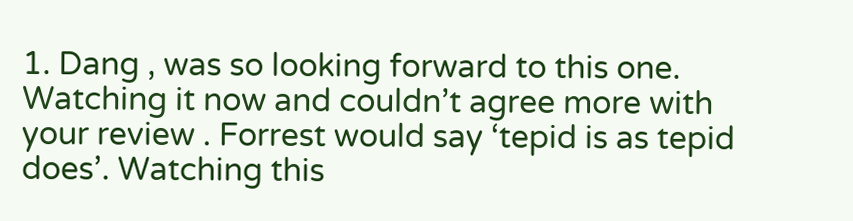1. Dang , was so looking forward to this one. Watching it now and couldn’t agree more with your review . Forrest would say ‘tepid is as tepid does’. Watching this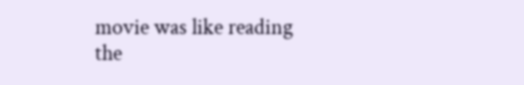movie was like reading the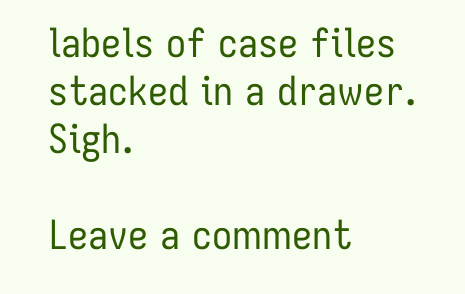labels of case files stacked in a drawer. Sigh.

Leave a comment